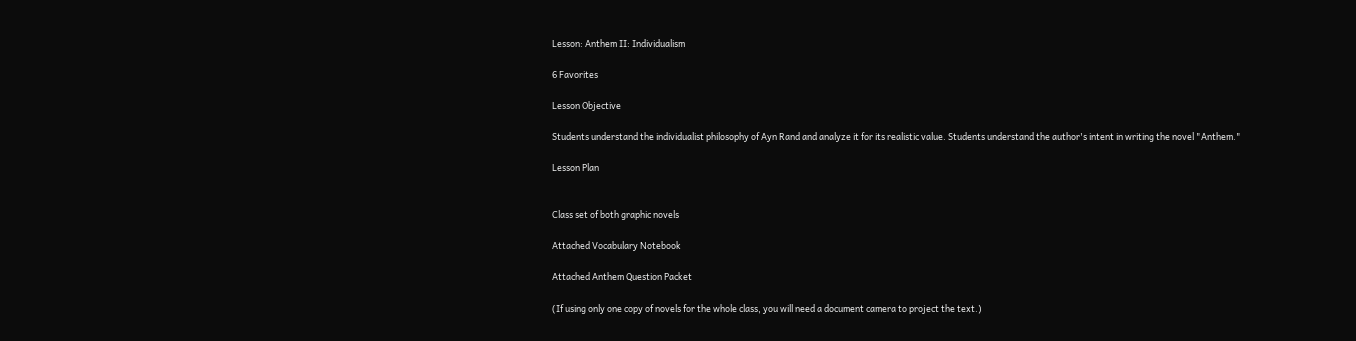Lesson: Anthem II: Individualism

6 Favorites

Lesson Objective

Students understand the individualist philosophy of Ayn Rand and analyze it for its realistic value. Students understand the author's intent in writing the novel "Anthem."

Lesson Plan


Class set of both graphic novels

Attached Vocabulary Notebook

Attached Anthem Question Packet

(If using only one copy of novels for the whole class, you will need a document camera to project the text.)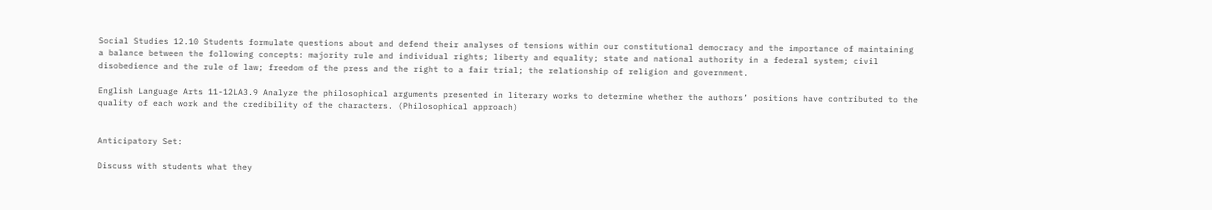Social Studies 12.10 Students formulate questions about and defend their analyses of tensions within our constitutional democracy and the importance of maintaining a balance between the following concepts: majority rule and individual rights; liberty and equality; state and national authority in a federal system; civil disobedience and the rule of law; freedom of the press and the right to a fair trial; the relationship of religion and government.

English Language Arts 11-12LA3.9 Analyze the philosophical arguments presented in literary works to determine whether the authors’ positions have contributed to the quality of each work and the credibility of the characters. (Philosophical approach)


Anticipatory Set:

Discuss with students what they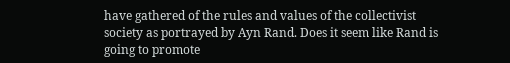have gathered of the rules and values of the collectivist society as portrayed by Ayn Rand. Does it seem like Rand is going to promote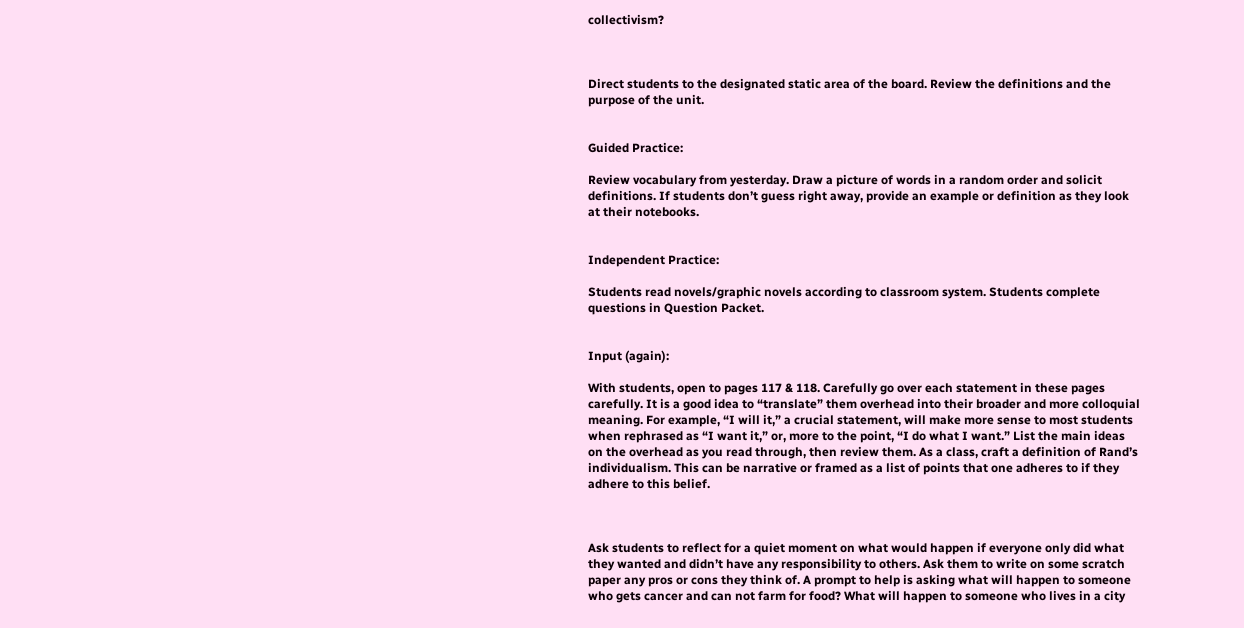collectivism?



Direct students to the designated static area of the board. Review the definitions and the purpose of the unit.


Guided Practice:

Review vocabulary from yesterday. Draw a picture of words in a random order and solicit definitions. If students don’t guess right away, provide an example or definition as they look at their notebooks.


Independent Practice:

Students read novels/graphic novels according to classroom system. Students complete questions in Question Packet.


Input (again):

With students, open to pages 117 & 118. Carefully go over each statement in these pages carefully. It is a good idea to “translate” them overhead into their broader and more colloquial meaning. For example, “I will it,” a crucial statement, will make more sense to most students when rephrased as “I want it,” or, more to the point, “I do what I want.” List the main ideas on the overhead as you read through, then review them. As a class, craft a definition of Rand’s individualism. This can be narrative or framed as a list of points that one adheres to if they adhere to this belief.



Ask students to reflect for a quiet moment on what would happen if everyone only did what they wanted and didn’t have any responsibility to others. Ask them to write on some scratch paper any pros or cons they think of. A prompt to help is asking what will happen to someone who gets cancer and can not farm for food? What will happen to someone who lives in a city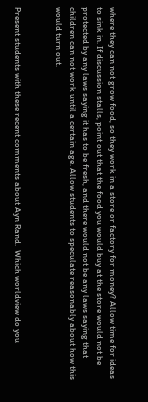where they can not grow food, so they work in a store or factory for money? Allow time for ideas to sink in. If discussion stalls, point out that the food you would buy at the store would not be protected by any laws saying it has to be fresh, and there would not be any laws saying that children can not work until a certain age. Allow students to speculate reasonably about how this would turn out.


Present students with these recent comments about Ayn Rand.  Which worldview do you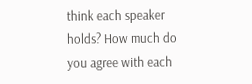think each speaker holds? How much do you agree with each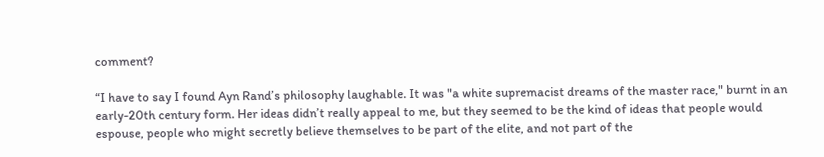comment?

“I have to say I found Ayn Rand’s philosophy laughable. It was "a white supremacist dreams of the master race," burnt in an early-20th century form. Her ideas didn’t really appeal to me, but they seemed to be the kind of ideas that people would espouse, people who might secretly believe themselves to be part of the elite, and not part of the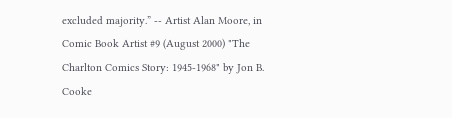excluded majority.” -- Artist Alan Moore, in Comic Book Artist #9 (August 2000) "The Charlton Comics Story: 1945-1968" by Jon B. Cooke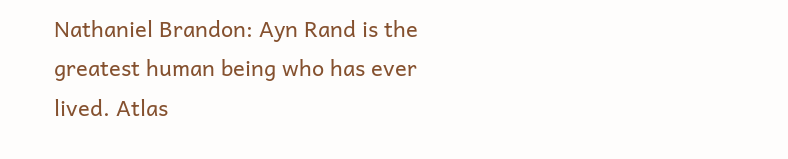Nathaniel Brandon: Ayn Rand is the greatest human being who has ever lived. Atlas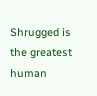Shrugged is the greatest human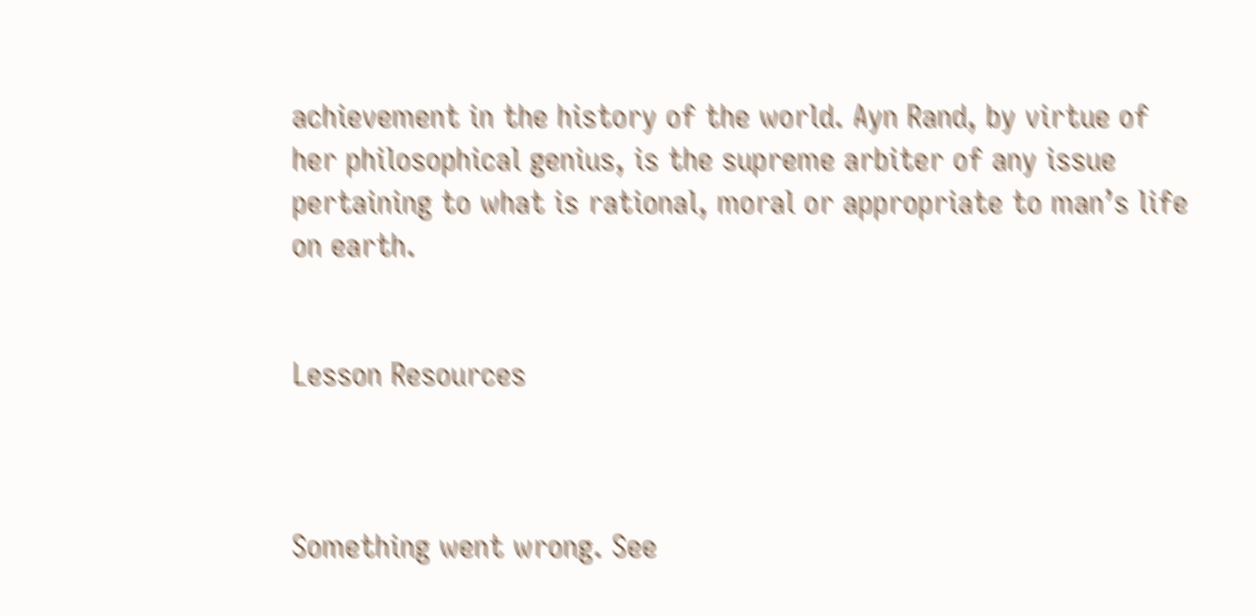achievement in the history of the world. Ayn Rand, by virtue of her philosophical genius, is the supreme arbiter of any issue pertaining to what is rational, moral or appropriate to man’s life on earth.


Lesson Resources



Something went wrong. See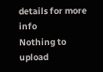details for more info
Nothing to upload